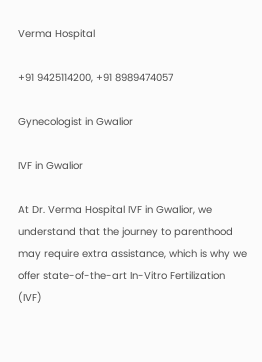Verma Hospital

+91 9425114200, +91 8989474057

Gynecologist in Gwalior

IVF in Gwalior

At Dr. Verma Hospital IVF in Gwalior, we understand that the journey to parenthood may require extra assistance, which is why we offer state-of-the-art In-Vitro Fertilization (IVF)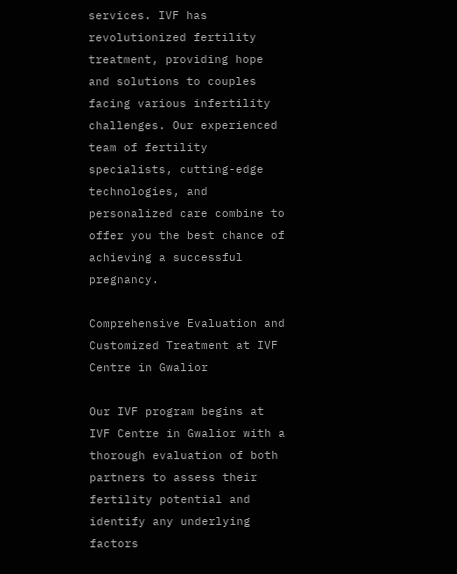services. IVF has revolutionized fertility treatment, providing hope and solutions to couples facing various infertility challenges. Our experienced team of fertility specialists, cutting-edge technologies, and personalized care combine to offer you the best chance of achieving a successful pregnancy.

Comprehensive Evaluation and Customized Treatment at IVF Centre in Gwalior

Our IVF program begins at IVF Centre in Gwalior with a thorough evaluation of both partners to assess their fertility potential and identify any underlying factors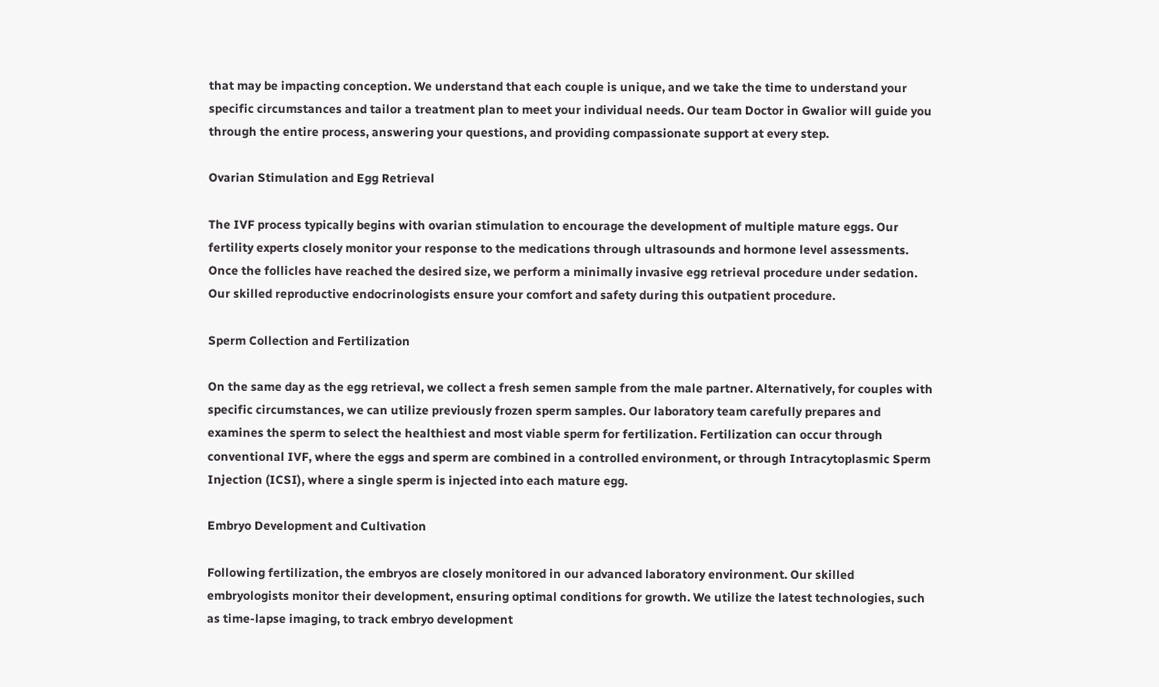that may be impacting conception. We understand that each couple is unique, and we take the time to understand your specific circumstances and tailor a treatment plan to meet your individual needs. Our team Doctor in Gwalior will guide you through the entire process, answering your questions, and providing compassionate support at every step.

Ovarian Stimulation and Egg Retrieval

The IVF process typically begins with ovarian stimulation to encourage the development of multiple mature eggs. Our fertility experts closely monitor your response to the medications through ultrasounds and hormone level assessments. Once the follicles have reached the desired size, we perform a minimally invasive egg retrieval procedure under sedation. Our skilled reproductive endocrinologists ensure your comfort and safety during this outpatient procedure.

Sperm Collection and Fertilization

On the same day as the egg retrieval, we collect a fresh semen sample from the male partner. Alternatively, for couples with specific circumstances, we can utilize previously frozen sperm samples. Our laboratory team carefully prepares and examines the sperm to select the healthiest and most viable sperm for fertilization. Fertilization can occur through conventional IVF, where the eggs and sperm are combined in a controlled environment, or through Intracytoplasmic Sperm Injection (ICSI), where a single sperm is injected into each mature egg.

Embryo Development and Cultivation

Following fertilization, the embryos are closely monitored in our advanced laboratory environment. Our skilled embryologists monitor their development, ensuring optimal conditions for growth. We utilize the latest technologies, such as time-lapse imaging, to track embryo development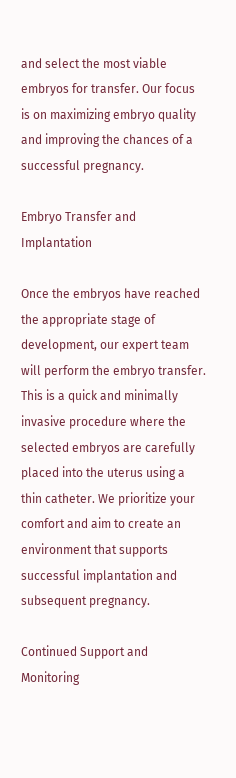and select the most viable embryos for transfer. Our focus is on maximizing embryo quality and improving the chances of a successful pregnancy.

Embryo Transfer and Implantation

Once the embryos have reached the appropriate stage of development, our expert team will perform the embryo transfer. This is a quick and minimally invasive procedure where the selected embryos are carefully placed into the uterus using a thin catheter. We prioritize your comfort and aim to create an environment that supports successful implantation and subsequent pregnancy.

Continued Support and Monitoring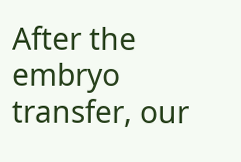After the embryo transfer, our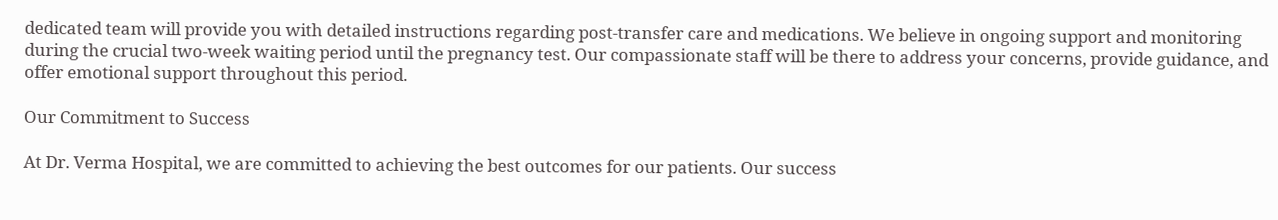dedicated team will provide you with detailed instructions regarding post-transfer care and medications. We believe in ongoing support and monitoring during the crucial two-week waiting period until the pregnancy test. Our compassionate staff will be there to address your concerns, provide guidance, and offer emotional support throughout this period.

Our Commitment to Success

At Dr. Verma Hospital, we are committed to achieving the best outcomes for our patients. Our success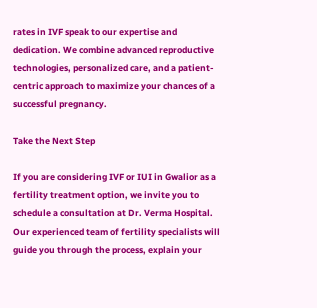rates in IVF speak to our expertise and dedication. We combine advanced reproductive technologies, personalized care, and a patient-centric approach to maximize your chances of a successful pregnancy.

Take the Next Step

If you are considering IVF or IUI in Gwalior as a fertility treatment option, we invite you to schedule a consultation at Dr. Verma Hospital. Our experienced team of fertility specialists will guide you through the process, explain your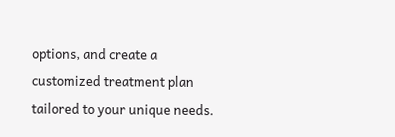options, and create a customized treatment plan tailored to your unique needs.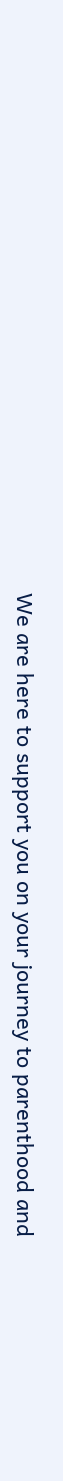We are here to support you on your journey to parenthood and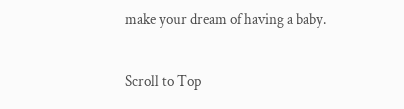make your dream of having a baby.

Scroll to Top